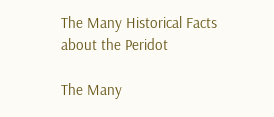The Many Historical Facts about the Peridot

The Many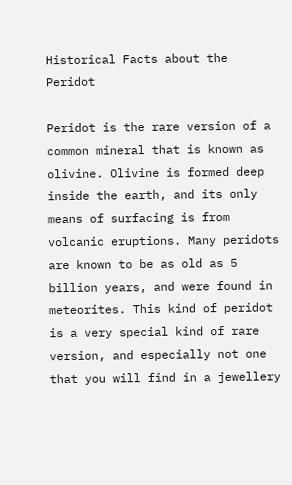Historical Facts about the Peridot

Peridot is the rare version of a common mineral that is known as olivine. Olivine is formed deep inside the earth, and its only means of surfacing is from volcanic eruptions. Many peridots are known to be as old as 5 billion years, and were found in meteorites. This kind of peridot is a very special kind of rare version, and especially not one that you will find in a jewellery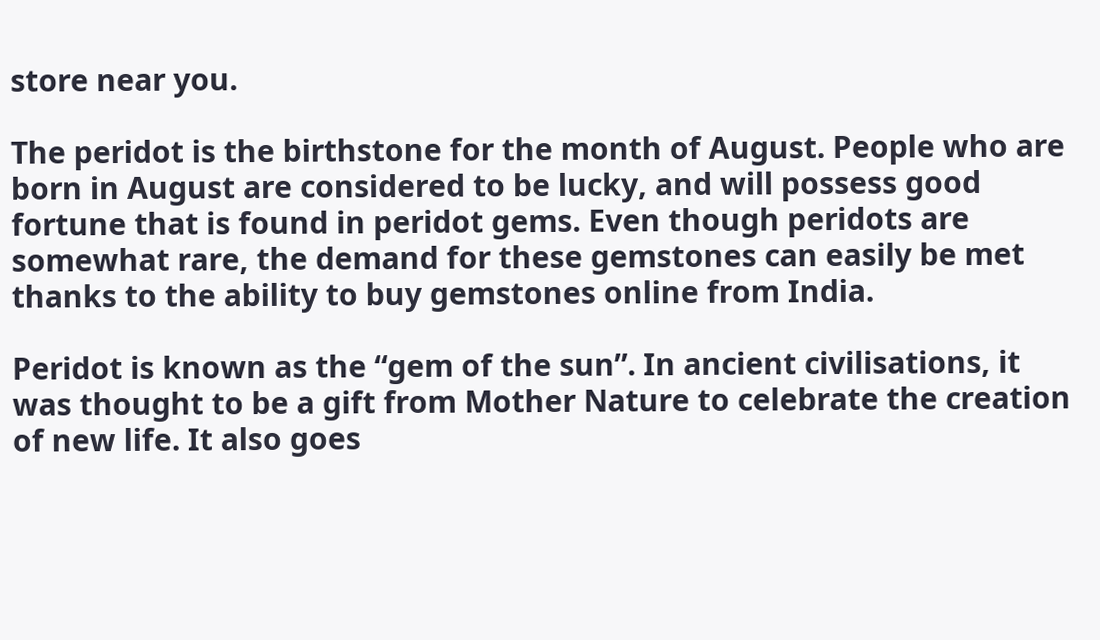store near you.

The peridot is the birthstone for the month of August. People who are born in August are considered to be lucky, and will possess good fortune that is found in peridot gems. Even though peridots are somewhat rare, the demand for these gemstones can easily be met thanks to the ability to buy gemstones online from India.

Peridot is known as the “gem of the sun”. In ancient civilisations, it was thought to be a gift from Mother Nature to celebrate the creation of new life. It also goes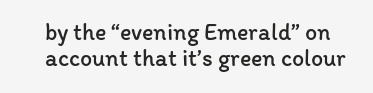by the “evening Emerald” on account that it’s green colour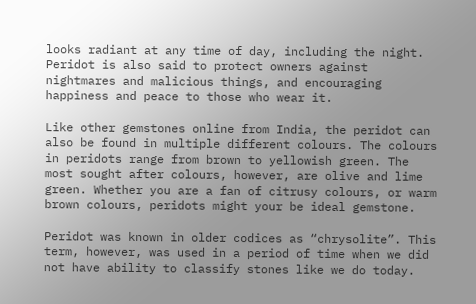looks radiant at any time of day, including the night. Peridot is also said to protect owners against nightmares and malicious things, and encouraging happiness and peace to those who wear it.

Like other gemstones online from India, the peridot can also be found in multiple different colours. The colours in peridots range from brown to yellowish green. The most sought after colours, however, are olive and lime green. Whether you are a fan of citrusy colours, or warm brown colours, peridots might your be ideal gemstone.

Peridot was known in older codices as “chrysolite”. This term, however, was used in a period of time when we did not have ability to classify stones like we do today.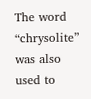The word “chrysolite” was also used to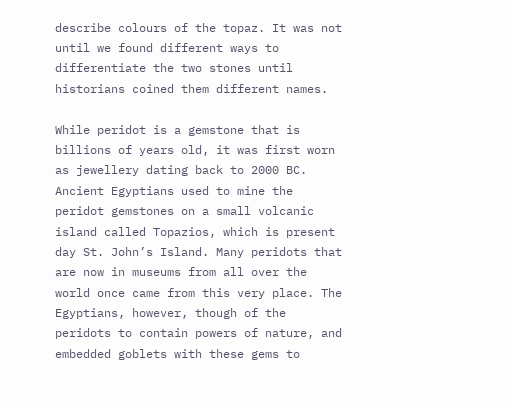describe colours of the topaz. It was not until we found different ways to differentiate the two stones until historians coined them different names.

While peridot is a gemstone that is billions of years old, it was first worn as jewellery dating back to 2000 BC. Ancient Egyptians used to mine the peridot gemstones on a small volcanic island called Topazios, which is present day St. John’s Island. Many peridots that are now in museums from all over the world once came from this very place. The Egyptians, however, though of the peridots to contain powers of nature, and embedded goblets with these gems to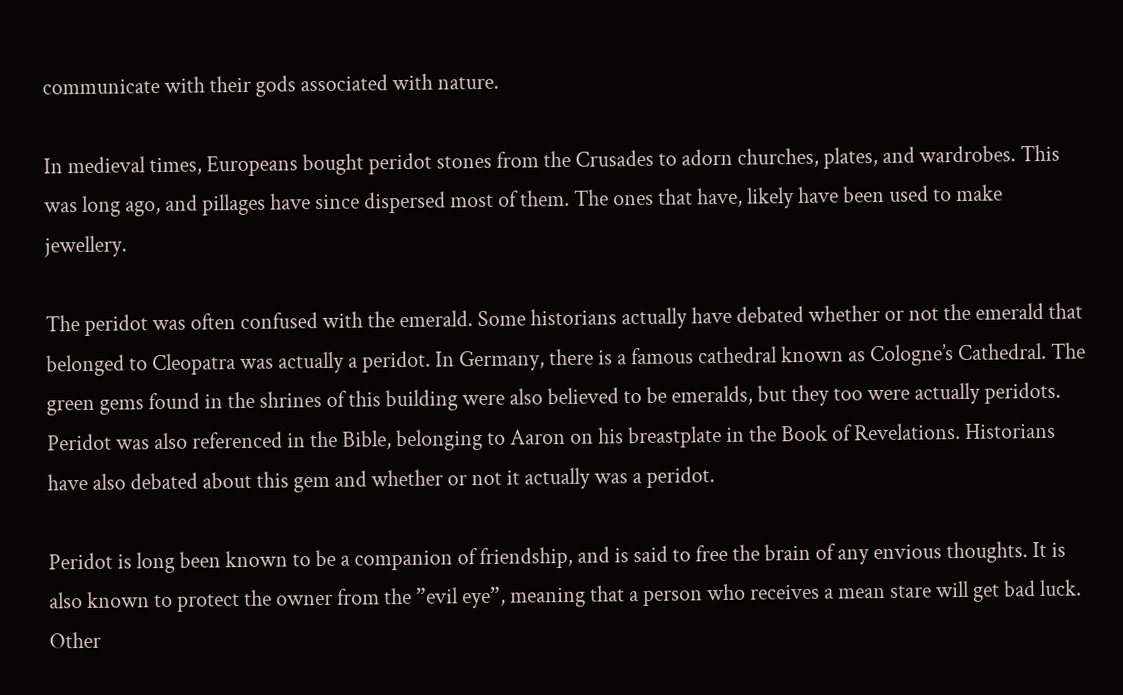communicate with their gods associated with nature.

In medieval times, Europeans bought peridot stones from the Crusades to adorn churches, plates, and wardrobes. This was long ago, and pillages have since dispersed most of them. The ones that have, likely have been used to make jewellery.

The peridot was often confused with the emerald. Some historians actually have debated whether or not the emerald that belonged to Cleopatra was actually a peridot. In Germany, there is a famous cathedral known as Cologne’s Cathedral. The green gems found in the shrines of this building were also believed to be emeralds, but they too were actually peridots. Peridot was also referenced in the Bible, belonging to Aaron on his breastplate in the Book of Revelations. Historians have also debated about this gem and whether or not it actually was a peridot.

Peridot is long been known to be a companion of friendship, and is said to free the brain of any envious thoughts. It is also known to protect the owner from the ”evil eye”, meaning that a person who receives a mean stare will get bad luck. Other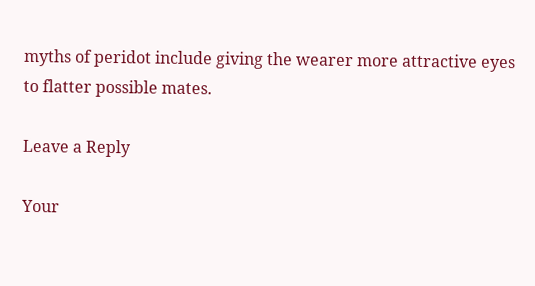myths of peridot include giving the wearer more attractive eyes to flatter possible mates.

Leave a Reply

Your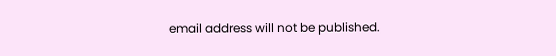email address will not be published.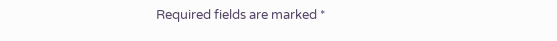Required fields are marked *